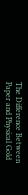The Difference Between Paper and Physical Gold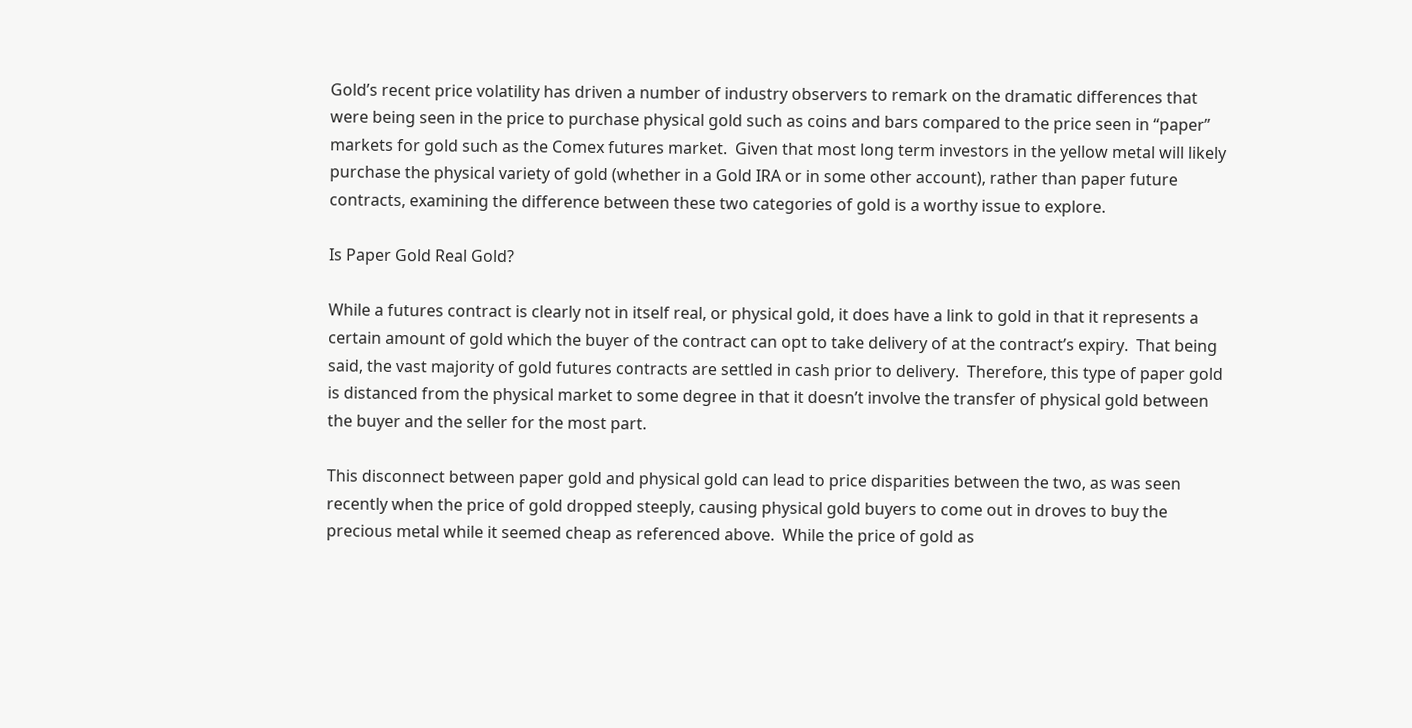Gold’s recent price volatility has driven a number of industry observers to remark on the dramatic differences that were being seen in the price to purchase physical gold such as coins and bars compared to the price seen in “paper” markets for gold such as the Comex futures market.  Given that most long term investors in the yellow metal will likely purchase the physical variety of gold (whether in a Gold IRA or in some other account), rather than paper future contracts, examining the difference between these two categories of gold is a worthy issue to explore.

Is Paper Gold Real Gold?

While a futures contract is clearly not in itself real, or physical gold, it does have a link to gold in that it represents a certain amount of gold which the buyer of the contract can opt to take delivery of at the contract’s expiry.  That being said, the vast majority of gold futures contracts are settled in cash prior to delivery.  Therefore, this type of paper gold is distanced from the physical market to some degree in that it doesn’t involve the transfer of physical gold between the buyer and the seller for the most part.

This disconnect between paper gold and physical gold can lead to price disparities between the two, as was seen recently when the price of gold dropped steeply, causing physical gold buyers to come out in droves to buy the precious metal while it seemed cheap as referenced above.  While the price of gold as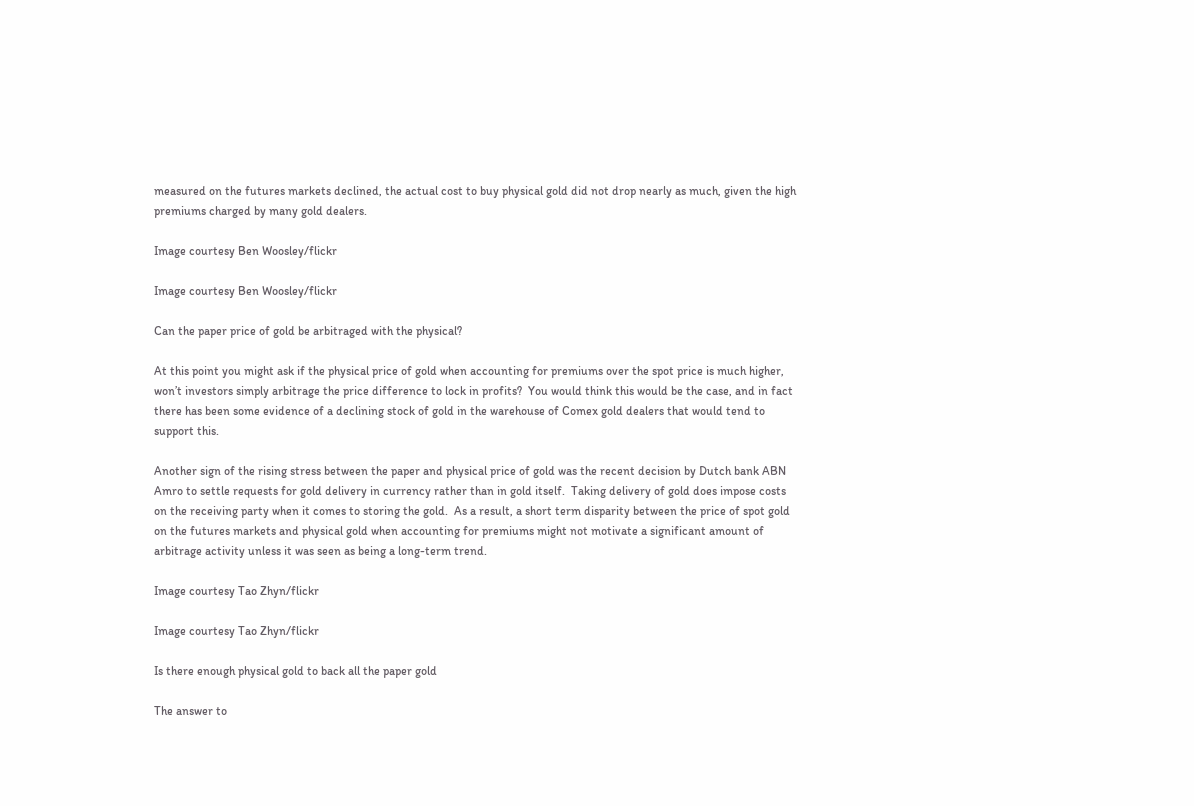measured on the futures markets declined, the actual cost to buy physical gold did not drop nearly as much, given the high premiums charged by many gold dealers.

Image courtesy Ben Woosley/flickr

Image courtesy Ben Woosley/flickr

Can the paper price of gold be arbitraged with the physical?

At this point you might ask if the physical price of gold when accounting for premiums over the spot price is much higher, won’t investors simply arbitrage the price difference to lock in profits?  You would think this would be the case, and in fact there has been some evidence of a declining stock of gold in the warehouse of Comex gold dealers that would tend to support this.

Another sign of the rising stress between the paper and physical price of gold was the recent decision by Dutch bank ABN Amro to settle requests for gold delivery in currency rather than in gold itself.  Taking delivery of gold does impose costs on the receiving party when it comes to storing the gold.  As a result, a short term disparity between the price of spot gold on the futures markets and physical gold when accounting for premiums might not motivate a significant amount of arbitrage activity unless it was seen as being a long-term trend.

Image courtesy Tao Zhyn/flickr

Image courtesy Tao Zhyn/flickr

Is there enough physical gold to back all the paper gold

The answer to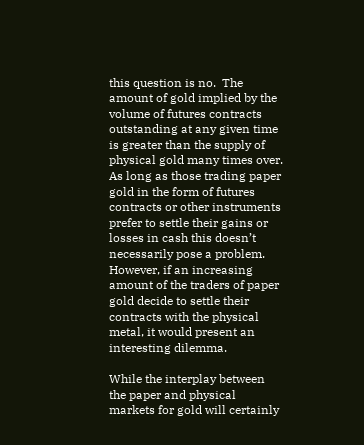this question is no.  The amount of gold implied by the volume of futures contracts outstanding at any given time is greater than the supply of physical gold many times over.  As long as those trading paper gold in the form of futures contracts or other instruments prefer to settle their gains or losses in cash this doesn’t necessarily pose a problem.  However, if an increasing amount of the traders of paper gold decide to settle their contracts with the physical metal, it would present an interesting dilemma.

While the interplay between the paper and physical markets for gold will certainly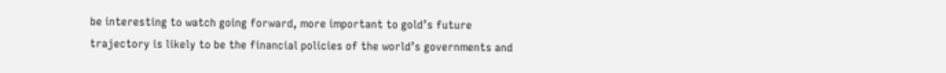be interesting to watch going forward, more important to gold’s future trajectory is likely to be the financial policies of the world’s governments and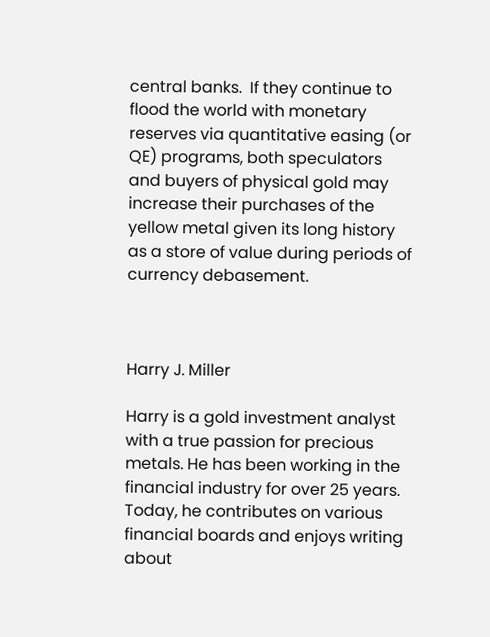central banks.  If they continue to flood the world with monetary reserves via quantitative easing (or QE) programs, both speculators and buyers of physical gold may increase their purchases of the yellow metal given its long history as a store of value during periods of currency debasement.



Harry J. Miller

Harry is a gold investment analyst with a true passion for precious metals. He has been working in the financial industry for over 25 years. Today, he contributes on various financial boards and enjoys writing about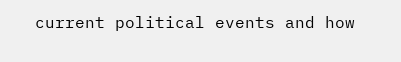current political events and how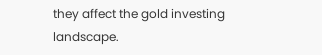they affect the gold investing landscape.